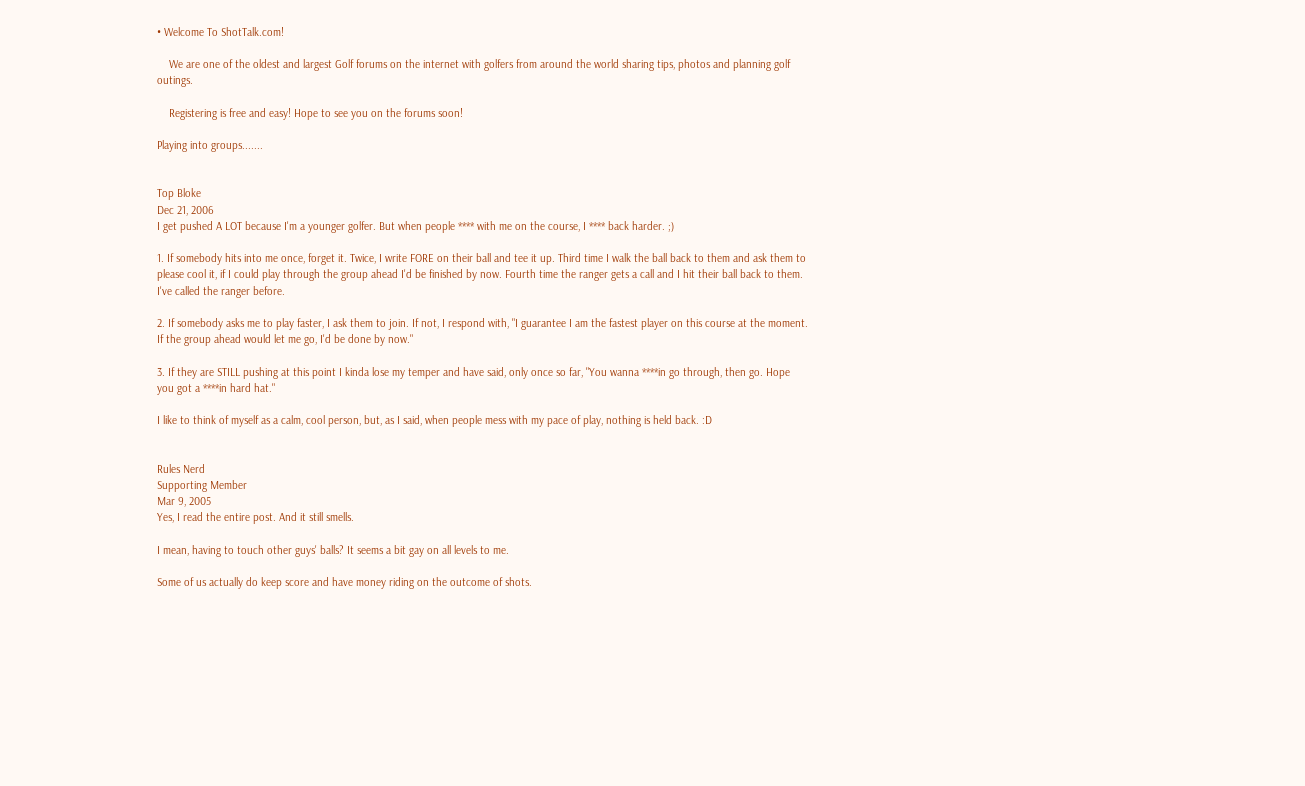• Welcome To ShotTalk.com!

    We are one of the oldest and largest Golf forums on the internet with golfers from around the world sharing tips, photos and planning golf outings.

    Registering is free and easy! Hope to see you on the forums soon!

Playing into groups.......


Top Bloke
Dec 21, 2006
I get pushed A LOT because I'm a younger golfer. But when people **** with me on the course, I **** back harder. ;)

1. If somebody hits into me once, forget it. Twice, I write FORE on their ball and tee it up. Third time I walk the ball back to them and ask them to please cool it, if I could play through the group ahead I'd be finished by now. Fourth time the ranger gets a call and I hit their ball back to them. I've called the ranger before.

2. If somebody asks me to play faster, I ask them to join. If not, I respond with, "I guarantee I am the fastest player on this course at the moment. If the group ahead would let me go, I'd be done by now."

3. If they are STILL pushing at this point I kinda lose my temper and have said, only once so far, "You wanna ****in go through, then go. Hope you got a ****in hard hat."

I like to think of myself as a calm, cool person, but, as I said, when people mess with my pace of play, nothing is held back. :D


Rules Nerd
Supporting Member
Mar 9, 2005
Yes, I read the entire post. And it still smells.

I mean, having to touch other guys' balls? It seems a bit gay on all levels to me.

Some of us actually do keep score and have money riding on the outcome of shots.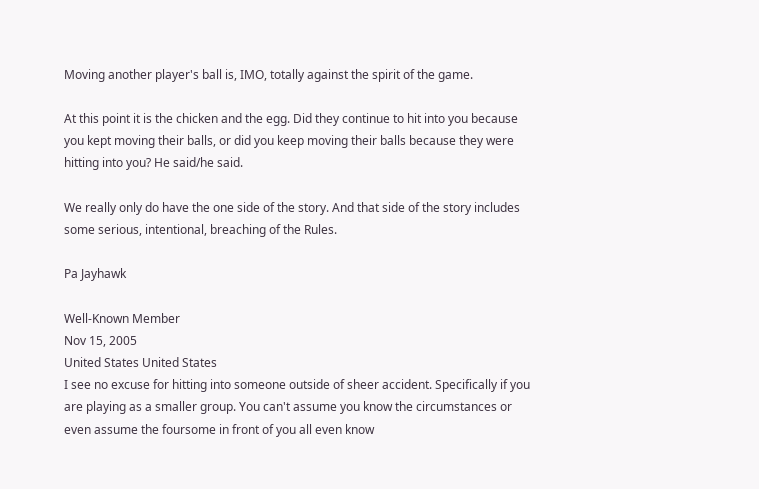Moving another player's ball is, IMO, totally against the spirit of the game.

At this point it is the chicken and the egg. Did they continue to hit into you because you kept moving their balls, or did you keep moving their balls because they were hitting into you? He said/he said.

We really only do have the one side of the story. And that side of the story includes some serious, intentional, breaching of the Rules.

Pa Jayhawk

Well-Known Member
Nov 15, 2005
United States United States
I see no excuse for hitting into someone outside of sheer accident. Specifically if you are playing as a smaller group. You can't assume you know the circumstances or even assume the foursome in front of you all even know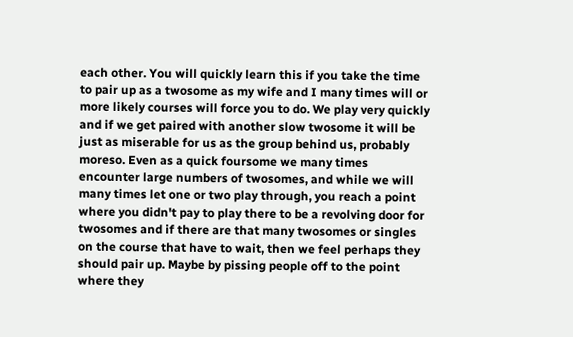each other. You will quickly learn this if you take the time to pair up as a twosome as my wife and I many times will or more likely courses will force you to do. We play very quickly and if we get paired with another slow twosome it will be just as miserable for us as the group behind us, probably moreso. Even as a quick foursome we many times encounter large numbers of twosomes, and while we will many times let one or two play through, you reach a point where you didn't pay to play there to be a revolving door for twosomes and if there are that many twosomes or singles on the course that have to wait, then we feel perhaps they should pair up. Maybe by pissing people off to the point where they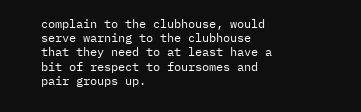complain to the clubhouse, would serve warning to the clubhouse that they need to at least have a bit of respect to foursomes and pair groups up.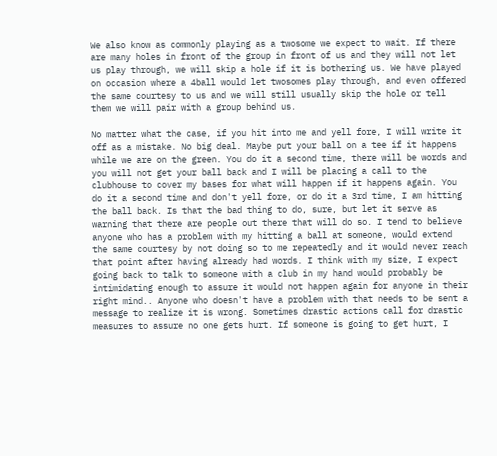We also know as commonly playing as a twosome we expect to wait. If there are many holes in front of the group in front of us and they will not let us play through, we will skip a hole if it is bothering us. We have played on occasion where a 4ball would let twosomes play through, and even offered the same courtesy to us and we will still usually skip the hole or tell them we will pair with a group behind us.

No matter what the case, if you hit into me and yell fore, I will write it off as a mistake. No big deal. Maybe put your ball on a tee if it happens while we are on the green. You do it a second time, there will be words and you will not get your ball back and I will be placing a call to the clubhouse to cover my bases for what will happen if it happens again. You do it a second time and don't yell fore, or do it a 3rd time, I am hitting the ball back. Is that the bad thing to do, sure, but let it serve as warning that there are people out there that will do so. I tend to believe anyone who has a problem with my hitting a ball at someone, would extend the same courtesy by not doing so to me repeatedly and it would never reach that point after having already had words. I think with my size, I expect going back to talk to someone with a club in my hand would probably be intimidating enough to assure it would not happen again for anyone in their right mind.. Anyone who doesn't have a problem with that needs to be sent a message to realize it is wrong. Sometimes drastic actions call for drastic measures to assure no one gets hurt. If someone is going to get hurt, I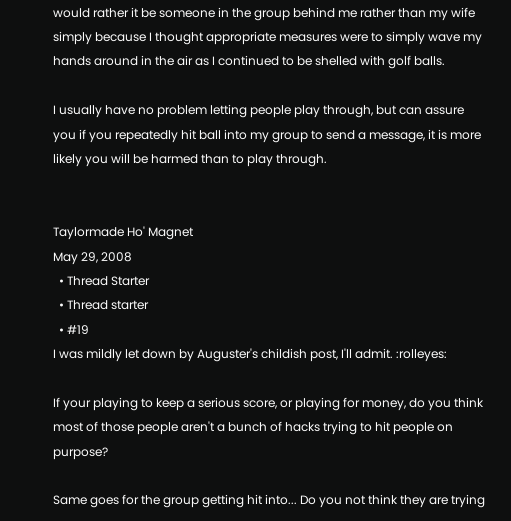would rather it be someone in the group behind me rather than my wife simply because I thought appropriate measures were to simply wave my hands around in the air as I continued to be shelled with golf balls.

I usually have no problem letting people play through, but can assure you if you repeatedly hit ball into my group to send a message, it is more likely you will be harmed than to play through.


Taylormade Ho' Magnet
May 29, 2008
  • Thread Starter
  • Thread starter
  • #19
I was mildly let down by Auguster's childish post, I'll admit. :rolleyes:

If your playing to keep a serious score, or playing for money, do you think most of those people aren't a bunch of hacks trying to hit people on purpose?

Same goes for the group getting hit into... Do you not think they are trying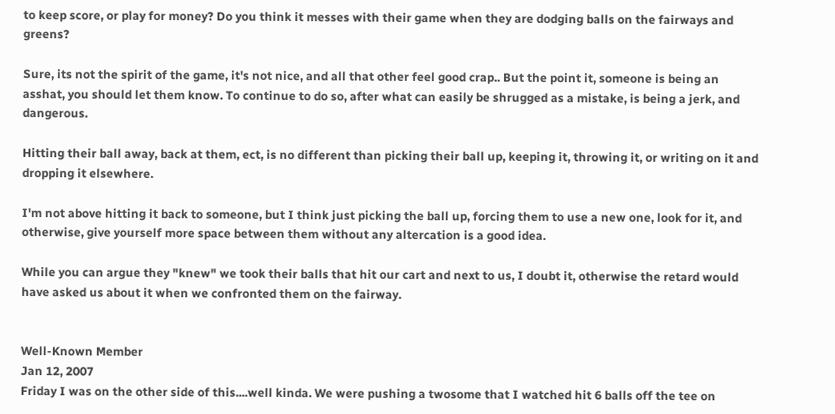to keep score, or play for money? Do you think it messes with their game when they are dodging balls on the fairways and greens?

Sure, its not the spirit of the game, it's not nice, and all that other feel good crap.. But the point it, someone is being an asshat, you should let them know. To continue to do so, after what can easily be shrugged as a mistake, is being a jerk, and dangerous.

Hitting their ball away, back at them, ect, is no different than picking their ball up, keeping it, throwing it, or writing on it and dropping it elsewhere.

I'm not above hitting it back to someone, but I think just picking the ball up, forcing them to use a new one, look for it, and otherwise, give yourself more space between them without any altercation is a good idea.

While you can argue they "knew" we took their balls that hit our cart and next to us, I doubt it, otherwise the retard would have asked us about it when we confronted them on the fairway.


Well-Known Member
Jan 12, 2007
Friday I was on the other side of this....well kinda. We were pushing a twosome that I watched hit 6 balls off the tee on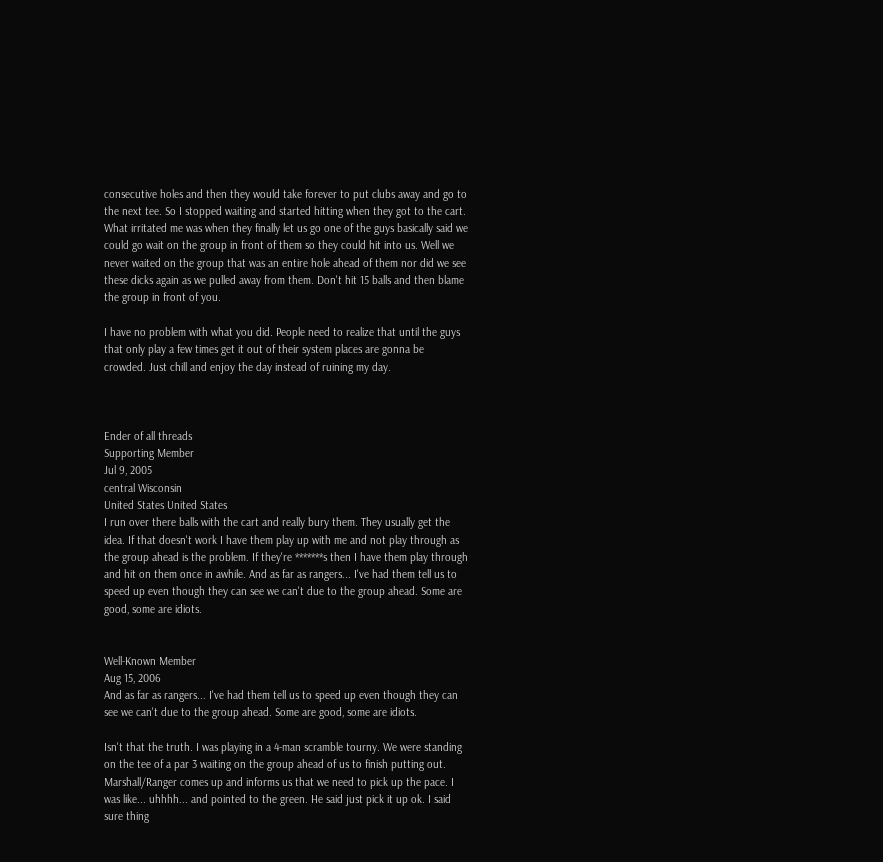consecutive holes and then they would take forever to put clubs away and go to the next tee. So I stopped waiting and started hitting when they got to the cart. What irritated me was when they finally let us go one of the guys basically said we could go wait on the group in front of them so they could hit into us. Well we never waited on the group that was an entire hole ahead of them nor did we see these dicks again as we pulled away from them. Don't hit 15 balls and then blame the group in front of you.

I have no problem with what you did. People need to realize that until the guys that only play a few times get it out of their system places are gonna be crowded. Just chill and enjoy the day instead of ruining my day.



Ender of all threads
Supporting Member
Jul 9, 2005
central Wisconsin
United States United States
I run over there balls with the cart and really bury them. They usually get the idea. If that doesn't work I have them play up with me and not play through as the group ahead is the problem. If they're *******s then I have them play through and hit on them once in awhile. And as far as rangers... I've had them tell us to speed up even though they can see we can't due to the group ahead. Some are good, some are idiots.


Well-Known Member
Aug 15, 2006
And as far as rangers... I've had them tell us to speed up even though they can see we can't due to the group ahead. Some are good, some are idiots.

Isn't that the truth. I was playing in a 4-man scramble tourny. We were standing on the tee of a par 3 waiting on the group ahead of us to finish putting out. Marshall/Ranger comes up and informs us that we need to pick up the pace. I was like... uhhhh... and pointed to the green. He said just pick it up ok. I said sure thing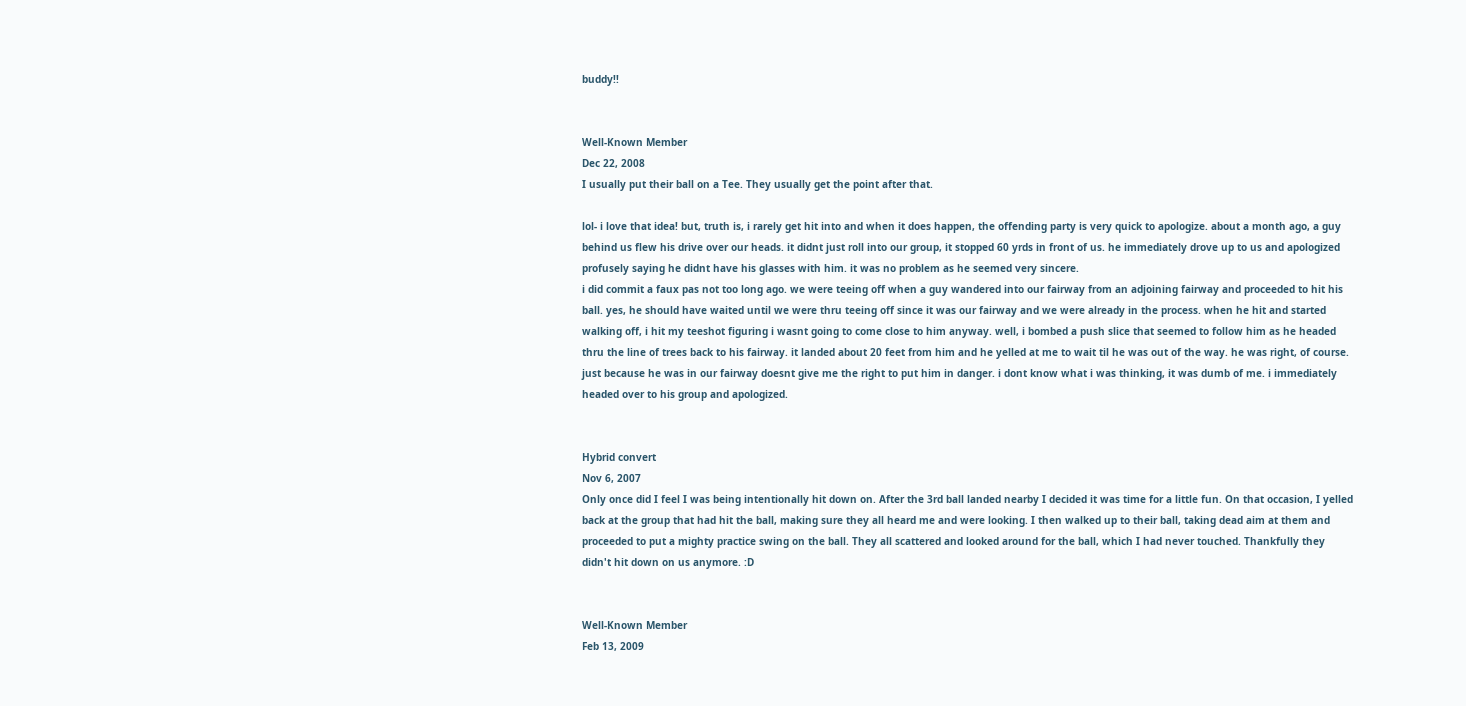buddy!!


Well-Known Member
Dec 22, 2008
I usually put their ball on a Tee. They usually get the point after that.

lol- i love that idea! but, truth is, i rarely get hit into and when it does happen, the offending party is very quick to apologize. about a month ago, a guy behind us flew his drive over our heads. it didnt just roll into our group, it stopped 60 yrds in front of us. he immediately drove up to us and apologized profusely saying he didnt have his glasses with him. it was no problem as he seemed very sincere.
i did commit a faux pas not too long ago. we were teeing off when a guy wandered into our fairway from an adjoining fairway and proceeded to hit his ball. yes, he should have waited until we were thru teeing off since it was our fairway and we were already in the process. when he hit and started walking off, i hit my teeshot figuring i wasnt going to come close to him anyway. well, i bombed a push slice that seemed to follow him as he headed thru the line of trees back to his fairway. it landed about 20 feet from him and he yelled at me to wait til he was out of the way. he was right, of course. just because he was in our fairway doesnt give me the right to put him in danger. i dont know what i was thinking, it was dumb of me. i immediately headed over to his group and apologized.


Hybrid convert
Nov 6, 2007
Only once did I feel I was being intentionally hit down on. After the 3rd ball landed nearby I decided it was time for a little fun. On that occasion, I yelled back at the group that had hit the ball, making sure they all heard me and were looking. I then walked up to their ball, taking dead aim at them and proceeded to put a mighty practice swing on the ball. They all scattered and looked around for the ball, which I had never touched. Thankfully they didn't hit down on us anymore. :D


Well-Known Member
Feb 13, 2009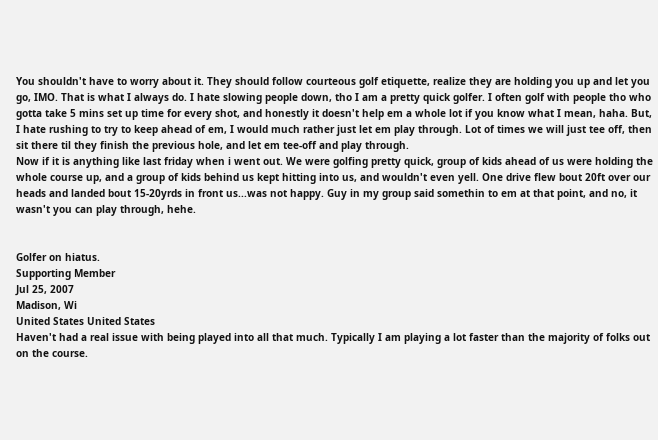You shouldn't have to worry about it. They should follow courteous golf etiquette, realize they are holding you up and let you go, IMO. That is what I always do. I hate slowing people down, tho I am a pretty quick golfer. I often golf with people tho who gotta take 5 mins set up time for every shot, and honestly it doesn't help em a whole lot if you know what I mean, haha. But, I hate rushing to try to keep ahead of em, I would much rather just let em play through. Lot of times we will just tee off, then sit there til they finish the previous hole, and let em tee-off and play through.
Now if it is anything like last friday when i went out. We were golfing pretty quick, group of kids ahead of us were holding the whole course up, and a group of kids behind us kept hitting into us, and wouldn't even yell. One drive flew bout 20ft over our heads and landed bout 15-20yrds in front us...was not happy. Guy in my group said somethin to em at that point, and no, it wasn't you can play through, hehe.


Golfer on hiatus.
Supporting Member
Jul 25, 2007
Madison, Wi
United States United States
Haven't had a real issue with being played into all that much. Typically I am playing a lot faster than the majority of folks out on the course.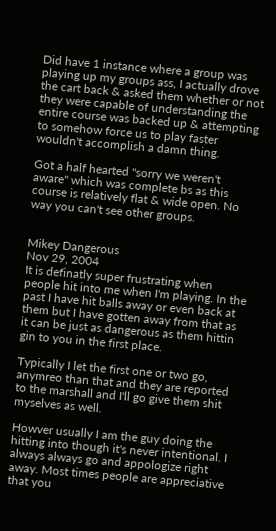Did have 1 instance where a group was playing up my groups ass, I actually drove the cart back & asked them whether or not they were capable of understanding the entire course was backed up & attempting to somehow force us to play faster wouldn't accomplish a damn thing.

Got a half hearted "sorry we weren't aware" which was complete bs as this course is relatively flat & wide open. No way you can't see other groups.


Mikey Dangerous
Nov 29, 2004
It is definatly super frustrating when people hit into me when I'm playing. In the past I have hit balls away or even back at them but I have gotten away from that as it can be just as dangerous as them hittin gin to you in the first place.

Typically I let the first one or two go, anymreo than that and they are reported to the marshall and I'll go give them shit myselves as well.

Howver usually I am the guy doing the hitting into though it's never intentional. I always always go and appologize right away. Most times people are appreciative that you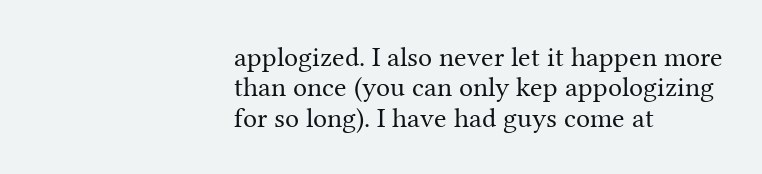applogized. I also never let it happen more than once (you can only kep appologizing for so long). I have had guys come at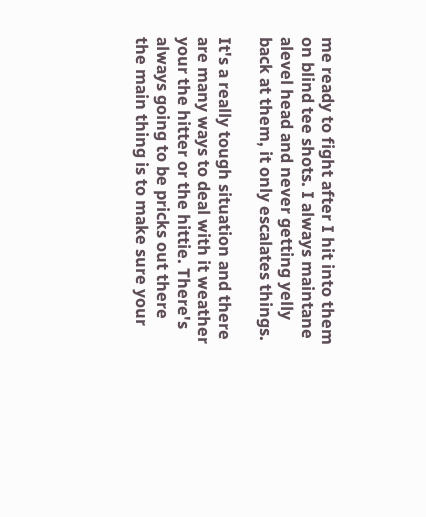me ready to fight after I hit into them on blind tee shots. I always maintane alevel head and never getting yelly back at them, it only escalates things.

It's a really tough situation and there are many ways to deal with it weather your the hitter or the hittie. There's always going to be pricks out there the main thing is to make sure your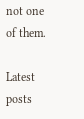not one of them.

Latest posts